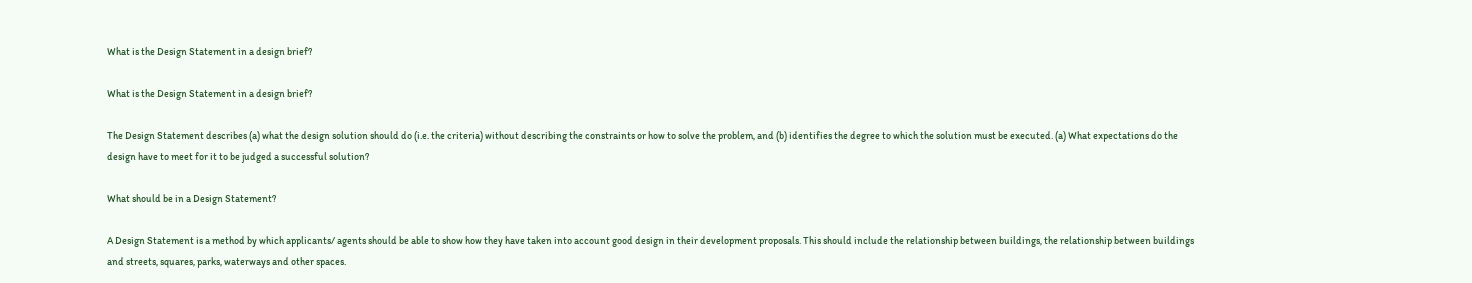What is the Design Statement in a design brief?

What is the Design Statement in a design brief?

The Design Statement describes (a) what the design solution should do (i.e. the criteria) without describing the constraints or how to solve the problem, and (b) identifies the degree to which the solution must be executed. (a) What expectations do the design have to meet for it to be judged a successful solution?

What should be in a Design Statement?

A Design Statement is a method by which applicants/ agents should be able to show how they have taken into account good design in their development proposals. This should include the relationship between buildings, the relationship between buildings and streets, squares, parks, waterways and other spaces.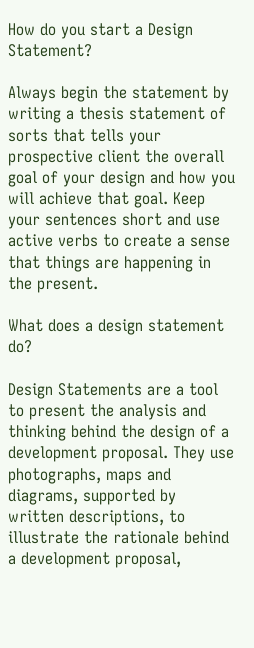How do you start a Design Statement?

Always begin the statement by writing a thesis statement of sorts that tells your prospective client the overall goal of your design and how you will achieve that goal. Keep your sentences short and use active verbs to create a sense that things are happening in the present.

What does a design statement do?

Design Statements are a tool to present the analysis and thinking behind the design of a development proposal. They use photographs, maps and diagrams, supported by written descriptions, to illustrate the rationale behind a development proposal,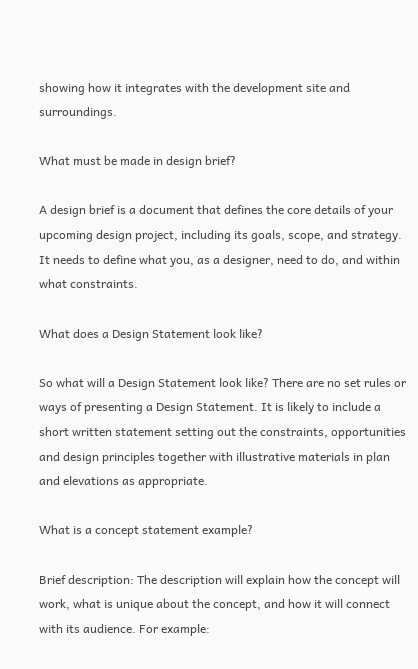showing how it integrates with the development site and surroundings.

What must be made in design brief?

A design brief is a document that defines the core details of your upcoming design project, including its goals, scope, and strategy. It needs to define what you, as a designer, need to do, and within what constraints.

What does a Design Statement look like?

So what will a Design Statement look like? There are no set rules or ways of presenting a Design Statement. It is likely to include a short written statement setting out the constraints, opportunities and design principles together with illustrative materials in plan and elevations as appropriate.

What is a concept statement example?

Brief description: The description will explain how the concept will work, what is unique about the concept, and how it will connect with its audience. For example: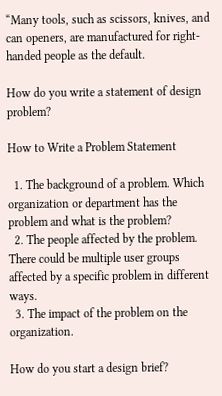“Many tools, such as scissors, knives, and can openers, are manufactured for right-handed people as the default.

How do you write a statement of design problem?

How to Write a Problem Statement

  1. The background of a problem. Which organization or department has the problem and what is the problem?
  2. The people affected by the problem. There could be multiple user groups affected by a specific problem in different ways.
  3. The impact of the problem on the organization.

How do you start a design brief?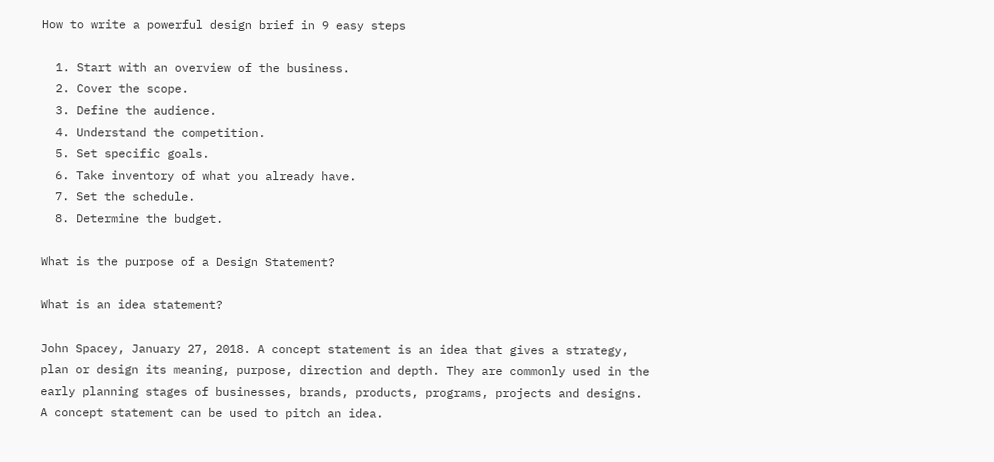How to write a powerful design brief in 9 easy steps

  1. Start with an overview of the business.
  2. Cover the scope.
  3. Define the audience.
  4. Understand the competition.
  5. Set specific goals.
  6. Take inventory of what you already have.
  7. Set the schedule.
  8. Determine the budget.

What is the purpose of a Design Statement?

What is an idea statement?

John Spacey, January 27, 2018. A concept statement is an idea that gives a strategy, plan or design its meaning, purpose, direction and depth. They are commonly used in the early planning stages of businesses, brands, products, programs, projects and designs. A concept statement can be used to pitch an idea.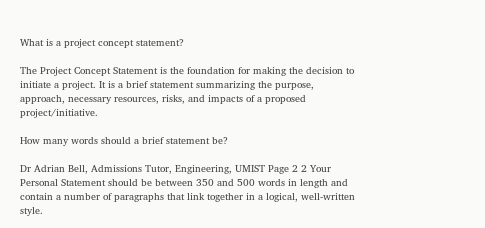What is a project concept statement?

The Project Concept Statement is the foundation for making the decision to initiate a project. It is a brief statement summarizing the purpose, approach, necessary resources, risks, and impacts of a proposed project/initiative.

How many words should a brief statement be?

Dr Adrian Bell, Admissions Tutor, Engineering, UMIST Page 2 2 Your Personal Statement should be between 350 and 500 words in length and contain a number of paragraphs that link together in a logical, well-written style.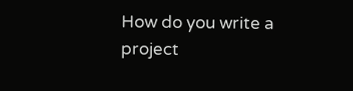How do you write a project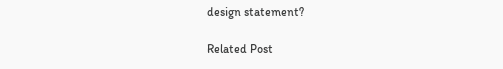design statement?

Related Post